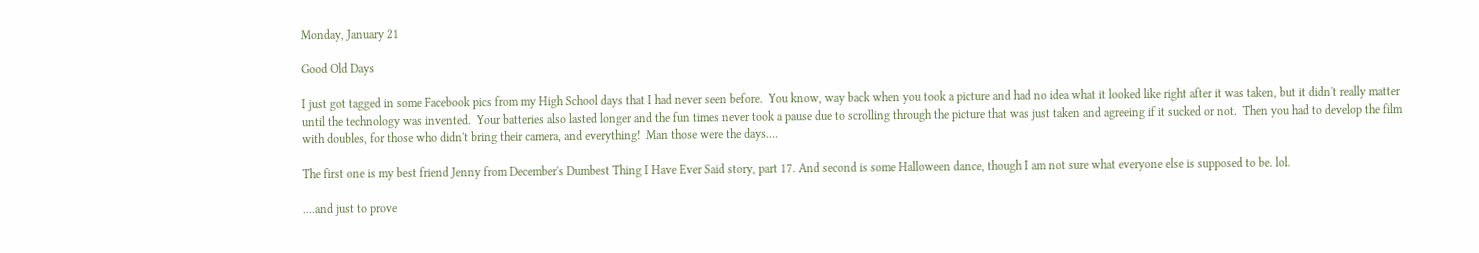Monday, January 21

Good Old Days

I just got tagged in some Facebook pics from my High School days that I had never seen before.  You know, way back when you took a picture and had no idea what it looked like right after it was taken, but it didn't really matter until the technology was invented.  Your batteries also lasted longer and the fun times never took a pause due to scrolling through the picture that was just taken and agreeing if it sucked or not.  Then you had to develop the film with doubles, for those who didn't bring their camera, and everything!  Man those were the days....

The first one is my best friend Jenny from December's Dumbest Thing I Have Ever Said story, part 17. And second is some Halloween dance, though I am not sure what everyone else is supposed to be. lol.

....and just to prove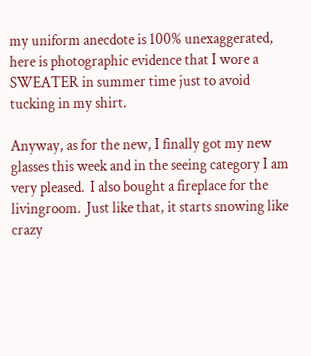my uniform anecdote is 100% unexaggerated, here is photographic evidence that I wore a SWEATER in summer time just to avoid tucking in my shirt.

Anyway, as for the new, I finally got my new glasses this week and in the seeing category I am very pleased.  I also bought a fireplace for the livingroom.  Just like that, it starts snowing like crazy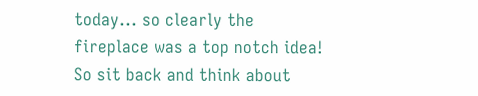today... so clearly the fireplace was a top notch idea!  So sit back and think about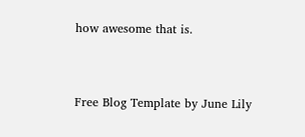how awesome that is.


Free Blog Template by June Lily